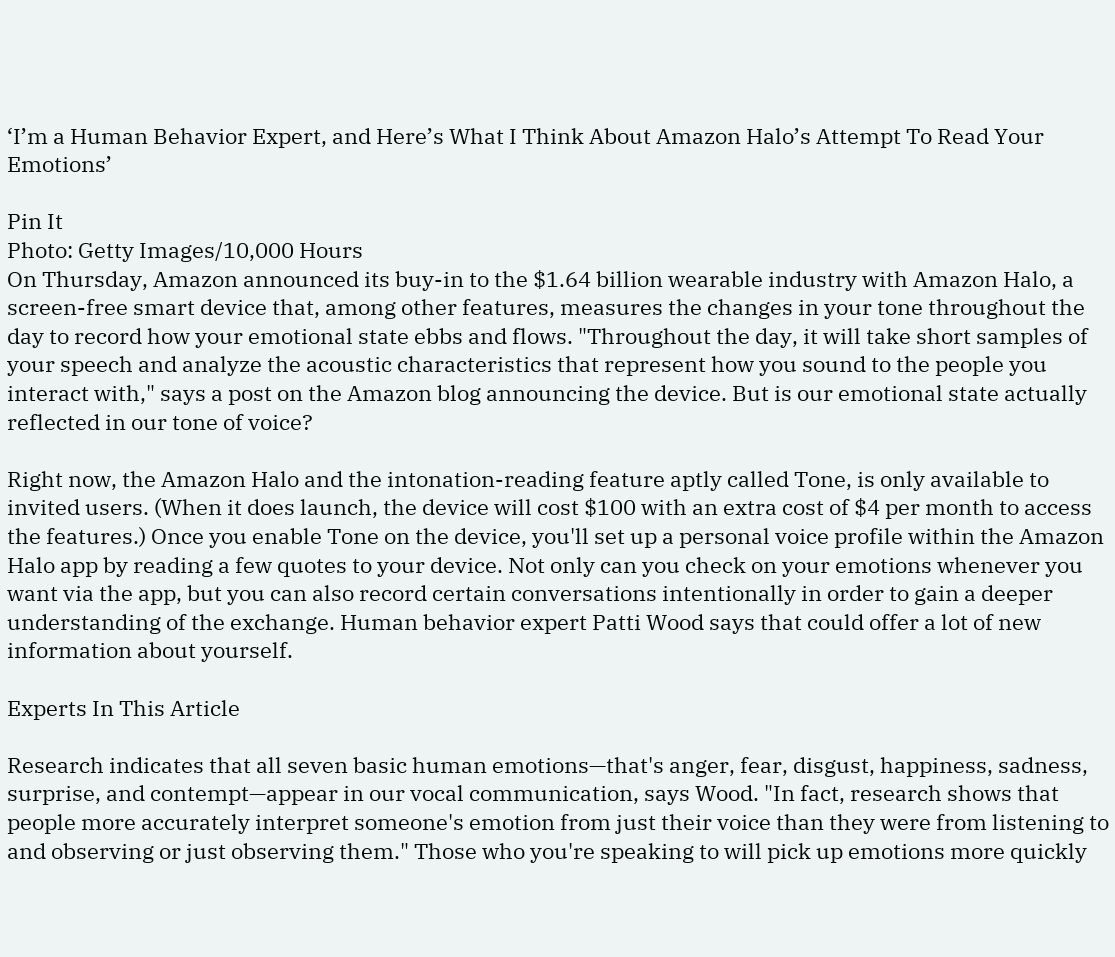‘I’m a Human Behavior Expert, and Here’s What I Think About Amazon Halo’s Attempt To Read Your Emotions’

Pin It
Photo: Getty Images/10,000 Hours
On Thursday, Amazon announced its buy-in to the $1.64 billion wearable industry with Amazon Halo, a screen-free smart device that, among other features, measures the changes in your tone throughout the day to record how your emotional state ebbs and flows. "Throughout the day, it will take short samples of your speech and analyze the acoustic characteristics that represent how you sound to the people you interact with," says a post on the Amazon blog announcing the device. But is our emotional state actually reflected in our tone of voice?

Right now, the Amazon Halo and the intonation-reading feature aptly called Tone, is only available to invited users. (When it does launch, the device will cost $100 with an extra cost of $4 per month to access the features.) Once you enable Tone on the device, you'll set up a personal voice profile within the Amazon Halo app by reading a few quotes to your device. Not only can you check on your emotions whenever you want via the app, but you can also record certain conversations intentionally in order to gain a deeper understanding of the exchange. Human behavior expert Patti Wood says that could offer a lot of new information about yourself.

Experts In This Article

Research indicates that all seven basic human emotions—that's anger, fear, disgust, happiness, sadness, surprise, and contempt—appear in our vocal communication, says Wood. "In fact, research shows that people more accurately interpret someone's emotion from just their voice than they were from listening to and observing or just observing them." Those who you're speaking to will pick up emotions more quickly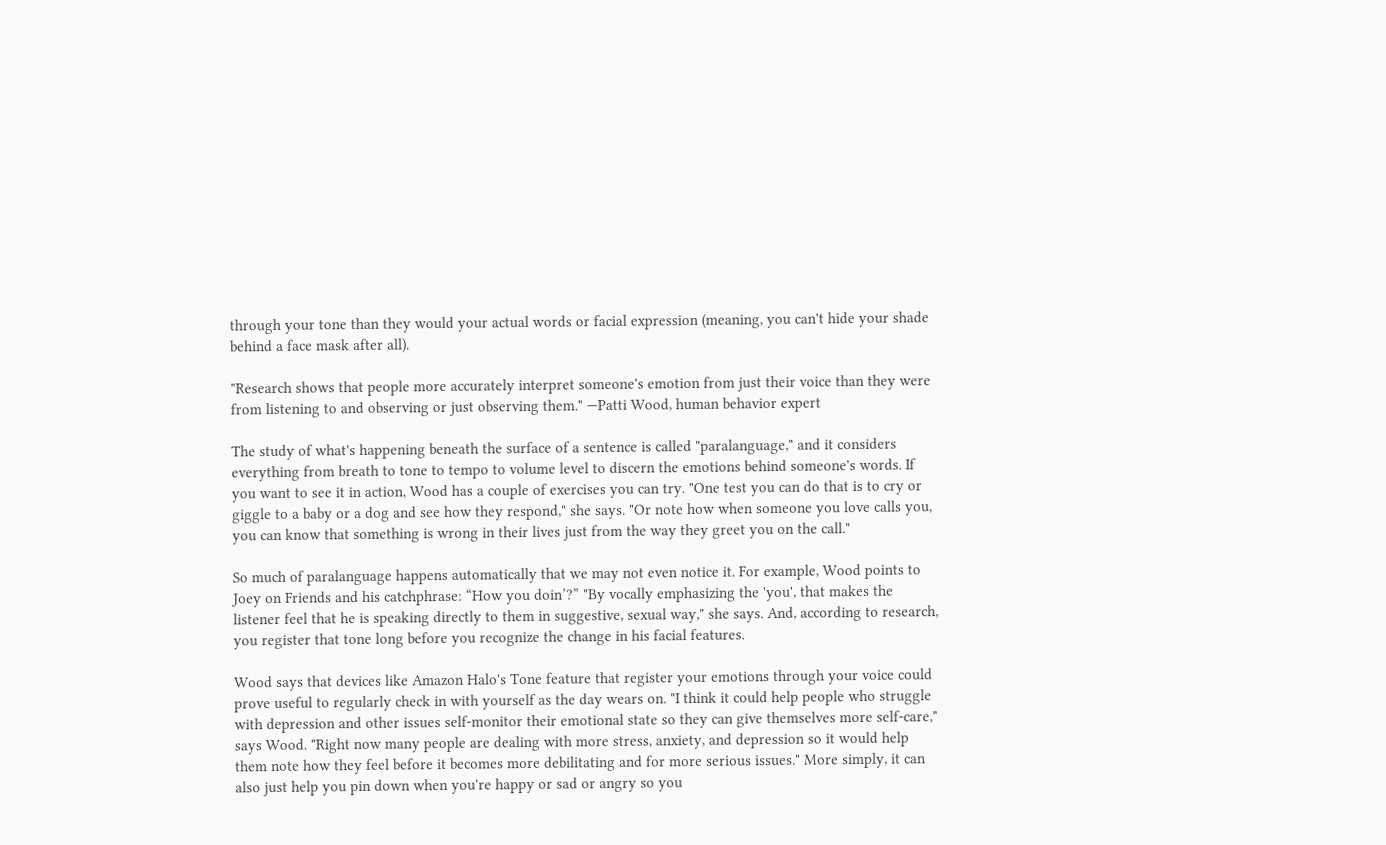through your tone than they would your actual words or facial expression (meaning, you can't hide your shade behind a face mask after all).

"Research shows that people more accurately interpret someone's emotion from just their voice than they were from listening to and observing or just observing them." —Patti Wood, human behavior expert

The study of what's happening beneath the surface of a sentence is called "paralanguage," and it considers everything from breath to tone to tempo to volume level to discern the emotions behind someone's words. If you want to see it in action, Wood has a couple of exercises you can try. "One test you can do that is to cry or giggle to a baby or a dog and see how they respond," she says. "Or note how when someone you love calls you, you can know that something is wrong in their lives just from the way they greet you on the call."

So much of paralanguage happens automatically that we may not even notice it. For example, Wood points to Joey on Friends and his catchphrase: “How you doin’?” "By vocally emphasizing the 'you', that makes the listener feel that he is speaking directly to them in suggestive, sexual way," she says. And, according to research, you register that tone long before you recognize the change in his facial features.

Wood says that devices like Amazon Halo's Tone feature that register your emotions through your voice could prove useful to regularly check in with yourself as the day wears on. "I think it could help people who struggle with depression and other issues self-monitor their emotional state so they can give themselves more self-care," says Wood. "Right now many people are dealing with more stress, anxiety, and depression so it would help them note how they feel before it becomes more debilitating and for more serious issues." More simply, it can also just help you pin down when you're happy or sad or angry so you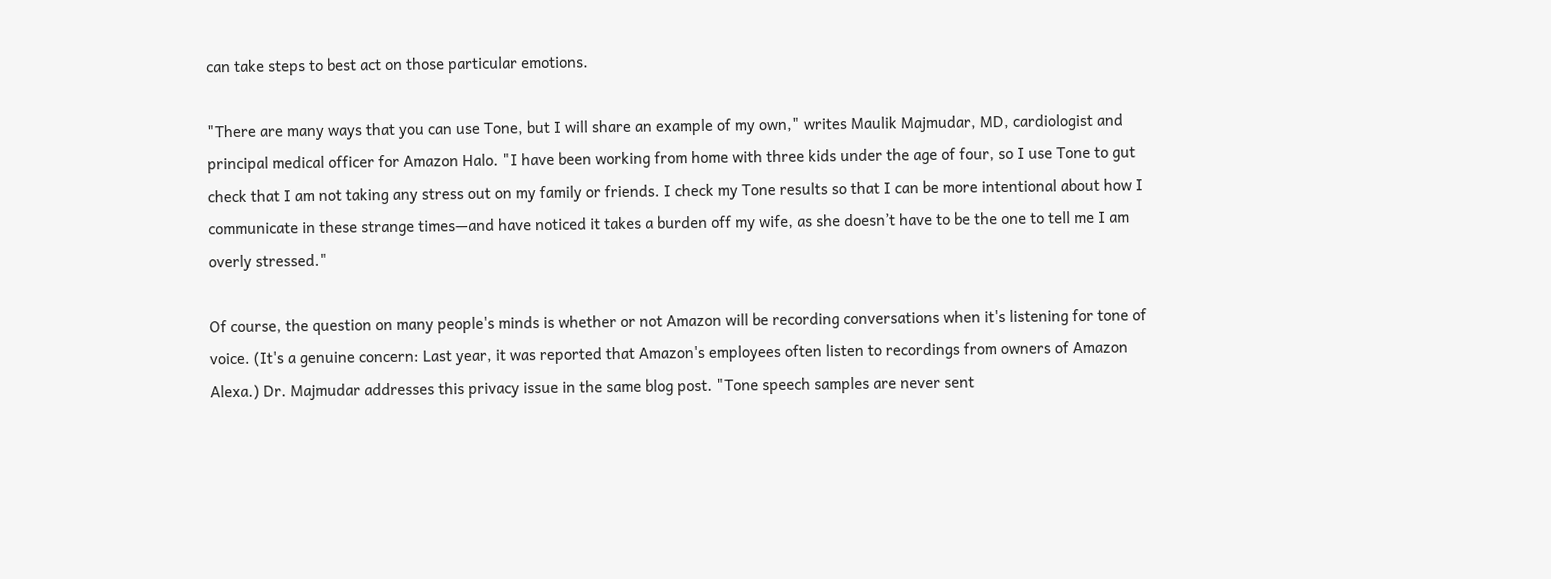can take steps to best act on those particular emotions.

"There are many ways that you can use Tone, but I will share an example of my own," writes Maulik Majmudar, MD, cardiologist and principal medical officer for Amazon Halo. "I have been working from home with three kids under the age of four, so I use Tone to gut check that I am not taking any stress out on my family or friends. I check my Tone results so that I can be more intentional about how I communicate in these strange times—and have noticed it takes a burden off my wife, as she doesn’t have to be the one to tell me I am overly stressed."

Of course, the question on many people's minds is whether or not Amazon will be recording conversations when it's listening for tone of voice. (It's a genuine concern: Last year, it was reported that Amazon's employees often listen to recordings from owners of Amazon Alexa.) Dr. Majmudar addresses this privacy issue in the same blog post. "Tone speech samples are never sent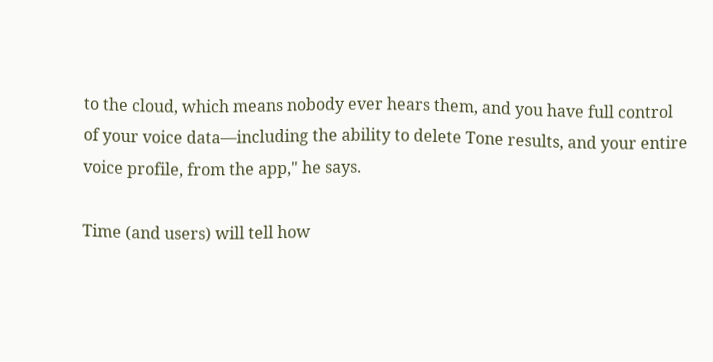to the cloud, which means nobody ever hears them, and you have full control of your voice data—including the ability to delete Tone results, and your entire voice profile, from the app," he says.

Time (and users) will tell how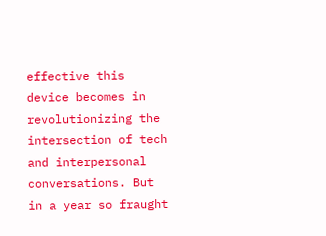effective this device becomes in revolutionizing the intersection of tech and interpersonal conversations. But in a year so fraught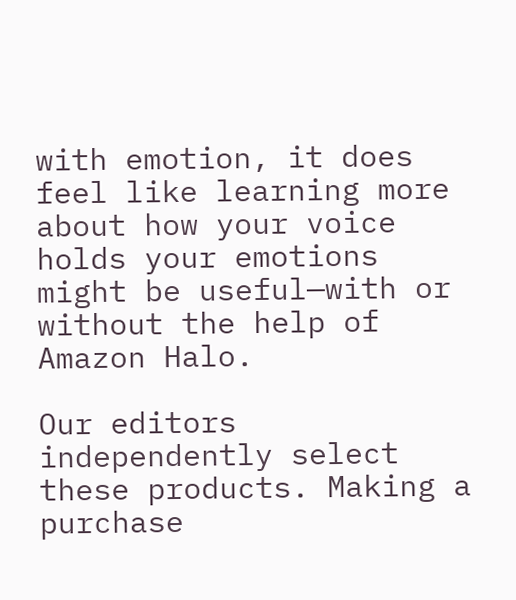with emotion, it does feel like learning more about how your voice holds your emotions might be useful—with or without the help of Amazon Halo.

Our editors independently select these products. Making a purchase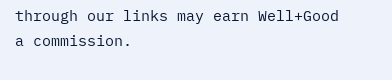through our links may earn Well+Good a commission.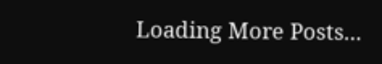Loading More Posts...